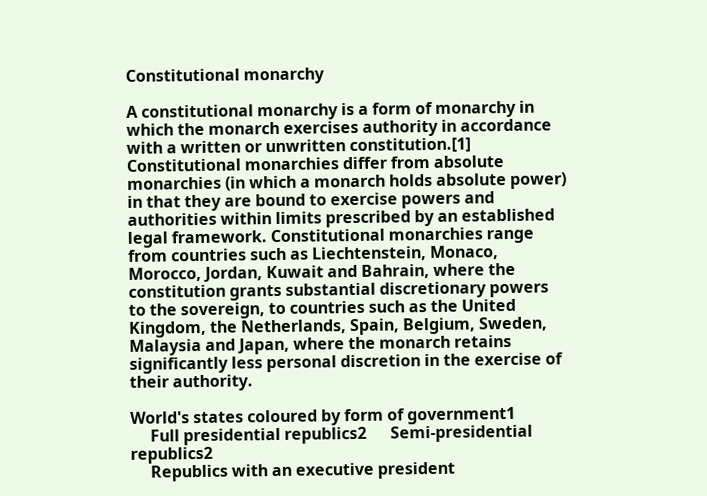Constitutional monarchy

A constitutional monarchy is a form of monarchy in which the monarch exercises authority in accordance with a written or unwritten constitution.[1] Constitutional monarchies differ from absolute monarchies (in which a monarch holds absolute power) in that they are bound to exercise powers and authorities within limits prescribed by an established legal framework. Constitutional monarchies range from countries such as Liechtenstein, Monaco, Morocco, Jordan, Kuwait and Bahrain, where the constitution grants substantial discretionary powers to the sovereign, to countries such as the United Kingdom, the Netherlands, Spain, Belgium, Sweden, Malaysia and Japan, where the monarch retains significantly less personal discretion in the exercise of their authority.

World's states coloured by form of government1
     Full presidential republics2      Semi-presidential republics2
     Republics with an executive president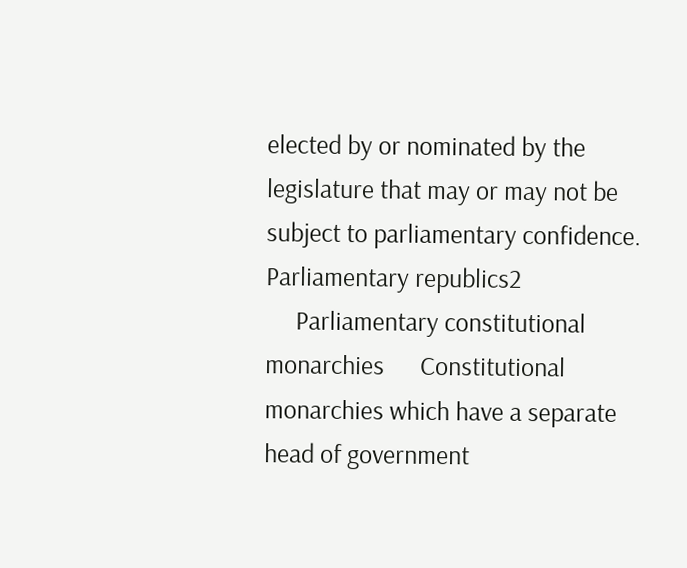elected by or nominated by the legislature that may or may not be subject to parliamentary confidence.      Parliamentary republics2
     Parliamentary constitutional monarchies      Constitutional monarchies which have a separate head of government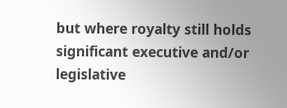but where royalty still holds significant executive and/or legislative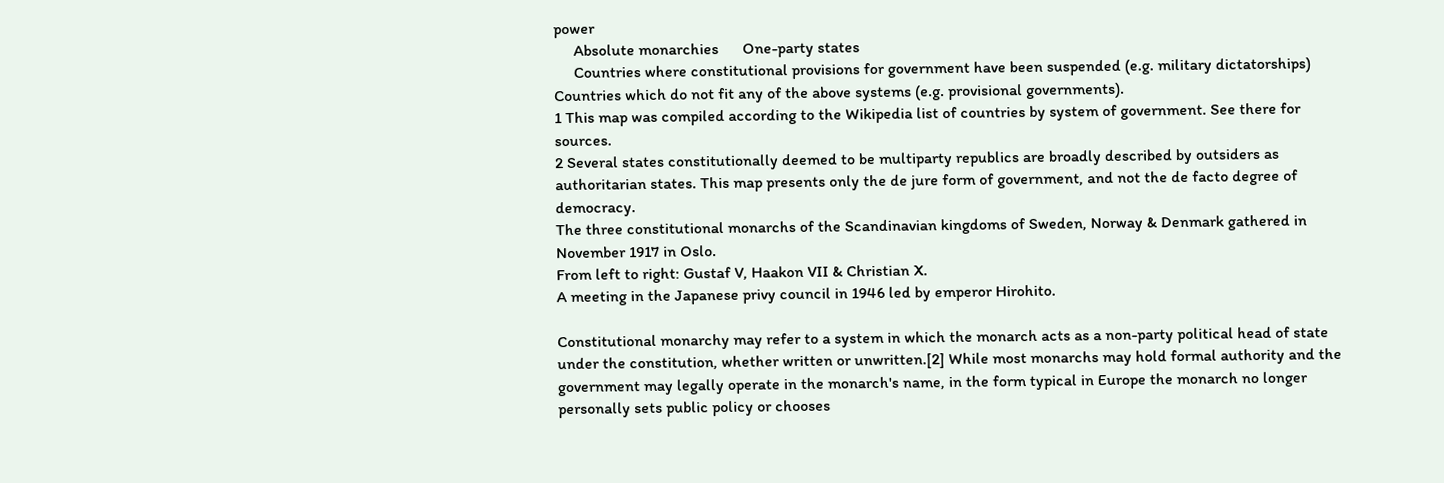power
     Absolute monarchies      One-party states
     Countries where constitutional provisions for government have been suspended (e.g. military dictatorships)      Countries which do not fit any of the above systems (e.g. provisional governments).
1 This map was compiled according to the Wikipedia list of countries by system of government. See there for sources.
2 Several states constitutionally deemed to be multiparty republics are broadly described by outsiders as authoritarian states. This map presents only the de jure form of government, and not the de facto degree of democracy.
The three constitutional monarchs of the Scandinavian kingdoms of Sweden, Norway & Denmark gathered in November 1917 in Oslo.
From left to right: Gustaf V, Haakon VII & Christian X.
A meeting in the Japanese privy council in 1946 led by emperor Hirohito.

Constitutional monarchy may refer to a system in which the monarch acts as a non-party political head of state under the constitution, whether written or unwritten.[2] While most monarchs may hold formal authority and the government may legally operate in the monarch's name, in the form typical in Europe the monarch no longer personally sets public policy or chooses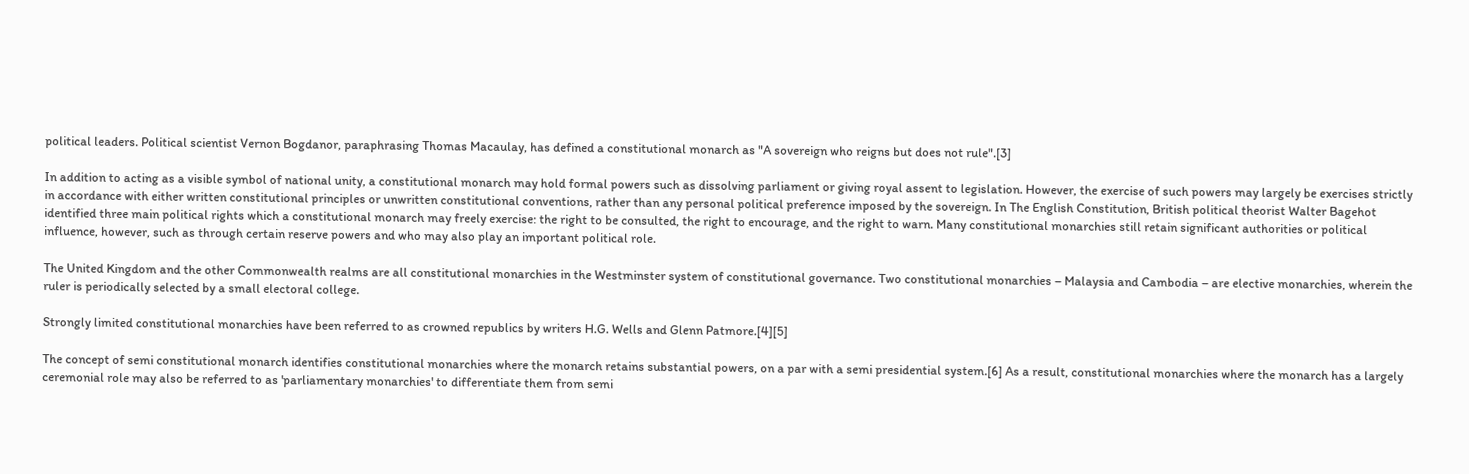political leaders. Political scientist Vernon Bogdanor, paraphrasing Thomas Macaulay, has defined a constitutional monarch as "A sovereign who reigns but does not rule".[3]

In addition to acting as a visible symbol of national unity, a constitutional monarch may hold formal powers such as dissolving parliament or giving royal assent to legislation. However, the exercise of such powers may largely be exercises strictly in accordance with either written constitutional principles or unwritten constitutional conventions, rather than any personal political preference imposed by the sovereign. In The English Constitution, British political theorist Walter Bagehot identified three main political rights which a constitutional monarch may freely exercise: the right to be consulted, the right to encourage, and the right to warn. Many constitutional monarchies still retain significant authorities or political influence, however, such as through certain reserve powers and who may also play an important political role.

The United Kingdom and the other Commonwealth realms are all constitutional monarchies in the Westminster system of constitutional governance. Two constitutional monarchies – Malaysia and Cambodia – are elective monarchies, wherein the ruler is periodically selected by a small electoral college.

Strongly limited constitutional monarchies have been referred to as crowned republics by writers H.G. Wells and Glenn Patmore.[4][5]

The concept of semi constitutional monarch identifies constitutional monarchies where the monarch retains substantial powers, on a par with a semi presidential system.[6] As a result, constitutional monarchies where the monarch has a largely ceremonial role may also be referred to as 'parliamentary monarchies' to differentiate them from semi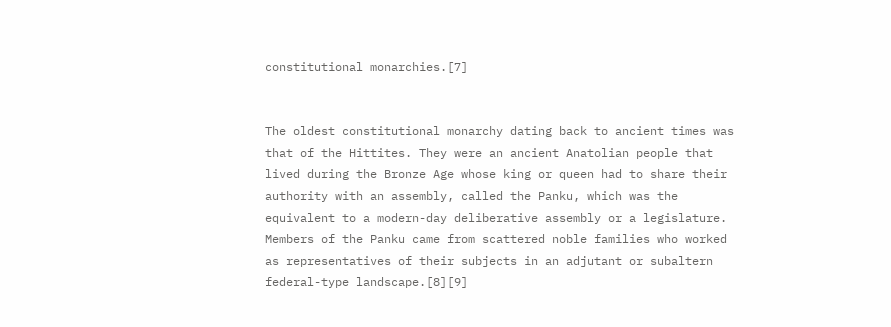constitutional monarchies.[7]


The oldest constitutional monarchy dating back to ancient times was that of the Hittites. They were an ancient Anatolian people that lived during the Bronze Age whose king or queen had to share their authority with an assembly, called the Panku, which was the equivalent to a modern-day deliberative assembly or a legislature. Members of the Panku came from scattered noble families who worked as representatives of their subjects in an adjutant or subaltern federal-type landscape.[8][9]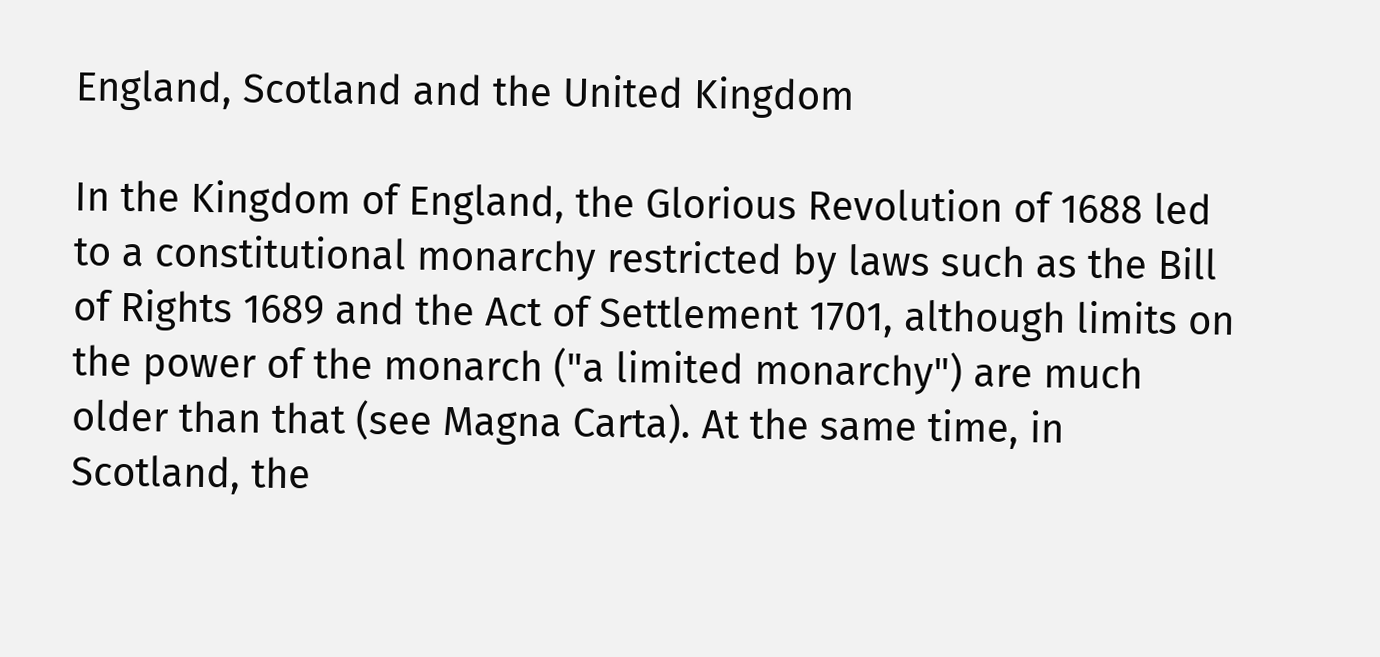England, Scotland and the United Kingdom

In the Kingdom of England, the Glorious Revolution of 1688 led to a constitutional monarchy restricted by laws such as the Bill of Rights 1689 and the Act of Settlement 1701, although limits on the power of the monarch ("a limited monarchy") are much older than that (see Magna Carta). At the same time, in Scotland, the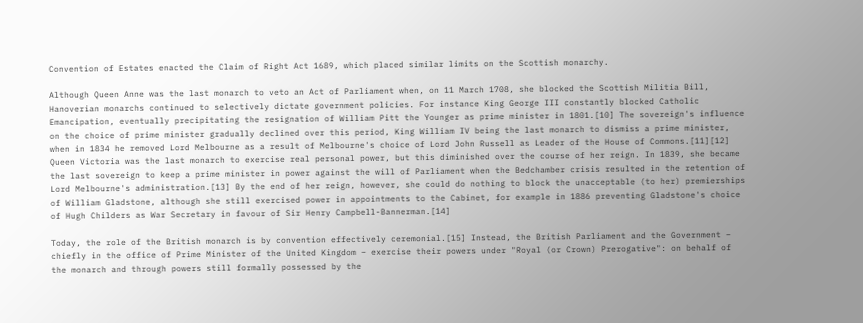Convention of Estates enacted the Claim of Right Act 1689, which placed similar limits on the Scottish monarchy.

Although Queen Anne was the last monarch to veto an Act of Parliament when, on 11 March 1708, she blocked the Scottish Militia Bill, Hanoverian monarchs continued to selectively dictate government policies. For instance King George III constantly blocked Catholic Emancipation, eventually precipitating the resignation of William Pitt the Younger as prime minister in 1801.[10] The sovereign's influence on the choice of prime minister gradually declined over this period, King William IV being the last monarch to dismiss a prime minister, when in 1834 he removed Lord Melbourne as a result of Melbourne's choice of Lord John Russell as Leader of the House of Commons.[11][12] Queen Victoria was the last monarch to exercise real personal power, but this diminished over the course of her reign. In 1839, she became the last sovereign to keep a prime minister in power against the will of Parliament when the Bedchamber crisis resulted in the retention of Lord Melbourne's administration.[13] By the end of her reign, however, she could do nothing to block the unacceptable (to her) premierships of William Gladstone, although she still exercised power in appointments to the Cabinet, for example in 1886 preventing Gladstone's choice of Hugh Childers as War Secretary in favour of Sir Henry Campbell-Bannerman.[14]

Today, the role of the British monarch is by convention effectively ceremonial.[15] Instead, the British Parliament and the Government – chiefly in the office of Prime Minister of the United Kingdom – exercise their powers under "Royal (or Crown) Prerogative": on behalf of the monarch and through powers still formally possessed by the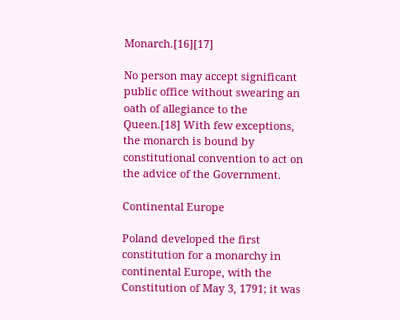Monarch.[16][17]

No person may accept significant public office without swearing an oath of allegiance to the Queen.[18] With few exceptions, the monarch is bound by constitutional convention to act on the advice of the Government.

Continental Europe

Poland developed the first constitution for a monarchy in continental Europe, with the Constitution of May 3, 1791; it was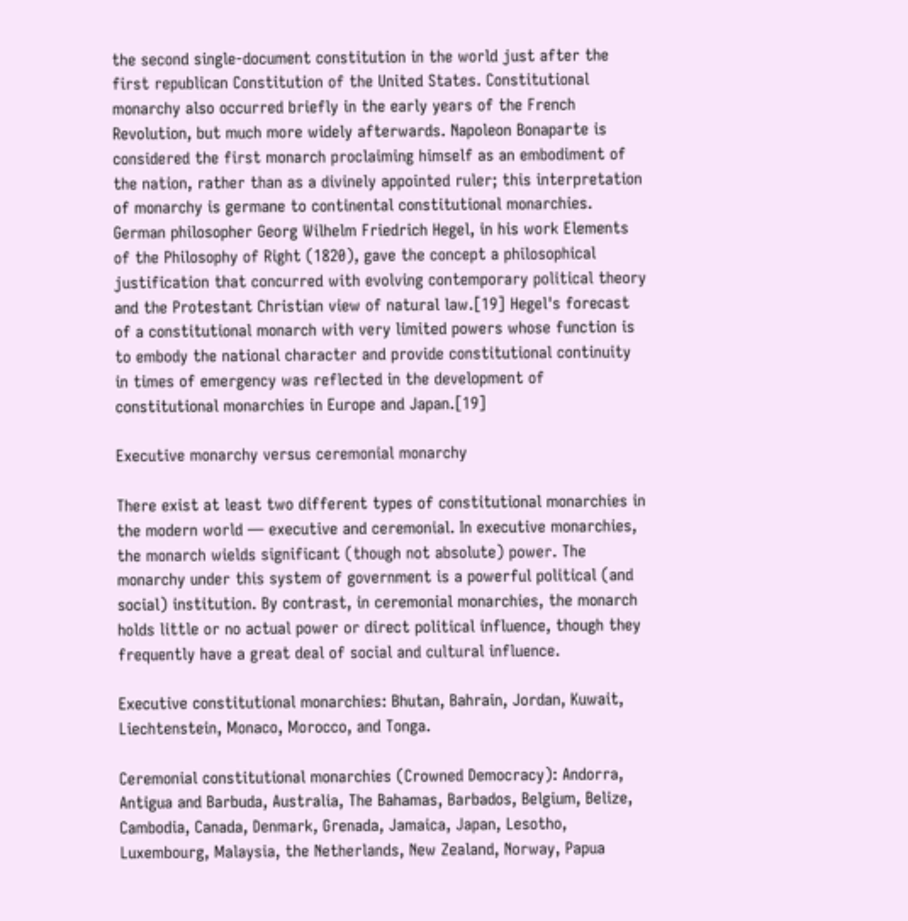the second single-document constitution in the world just after the first republican Constitution of the United States. Constitutional monarchy also occurred briefly in the early years of the French Revolution, but much more widely afterwards. Napoleon Bonaparte is considered the first monarch proclaiming himself as an embodiment of the nation, rather than as a divinely appointed ruler; this interpretation of monarchy is germane to continental constitutional monarchies. German philosopher Georg Wilhelm Friedrich Hegel, in his work Elements of the Philosophy of Right (1820), gave the concept a philosophical justification that concurred with evolving contemporary political theory and the Protestant Christian view of natural law.[19] Hegel's forecast of a constitutional monarch with very limited powers whose function is to embody the national character and provide constitutional continuity in times of emergency was reflected in the development of constitutional monarchies in Europe and Japan.[19]

Executive monarchy versus ceremonial monarchy

There exist at least two different types of constitutional monarchies in the modern world — executive and ceremonial. In executive monarchies, the monarch wields significant (though not absolute) power. The monarchy under this system of government is a powerful political (and social) institution. By contrast, in ceremonial monarchies, the monarch holds little or no actual power or direct political influence, though they frequently have a great deal of social and cultural influence.

Executive constitutional monarchies: Bhutan, Bahrain, Jordan, Kuwait, Liechtenstein, Monaco, Morocco, and Tonga.

Ceremonial constitutional monarchies (Crowned Democracy): Andorra, Antigua and Barbuda, Australia, The Bahamas, Barbados, Belgium, Belize, Cambodia, Canada, Denmark, Grenada, Jamaica, Japan, Lesotho, Luxembourg, Malaysia, the Netherlands, New Zealand, Norway, Papua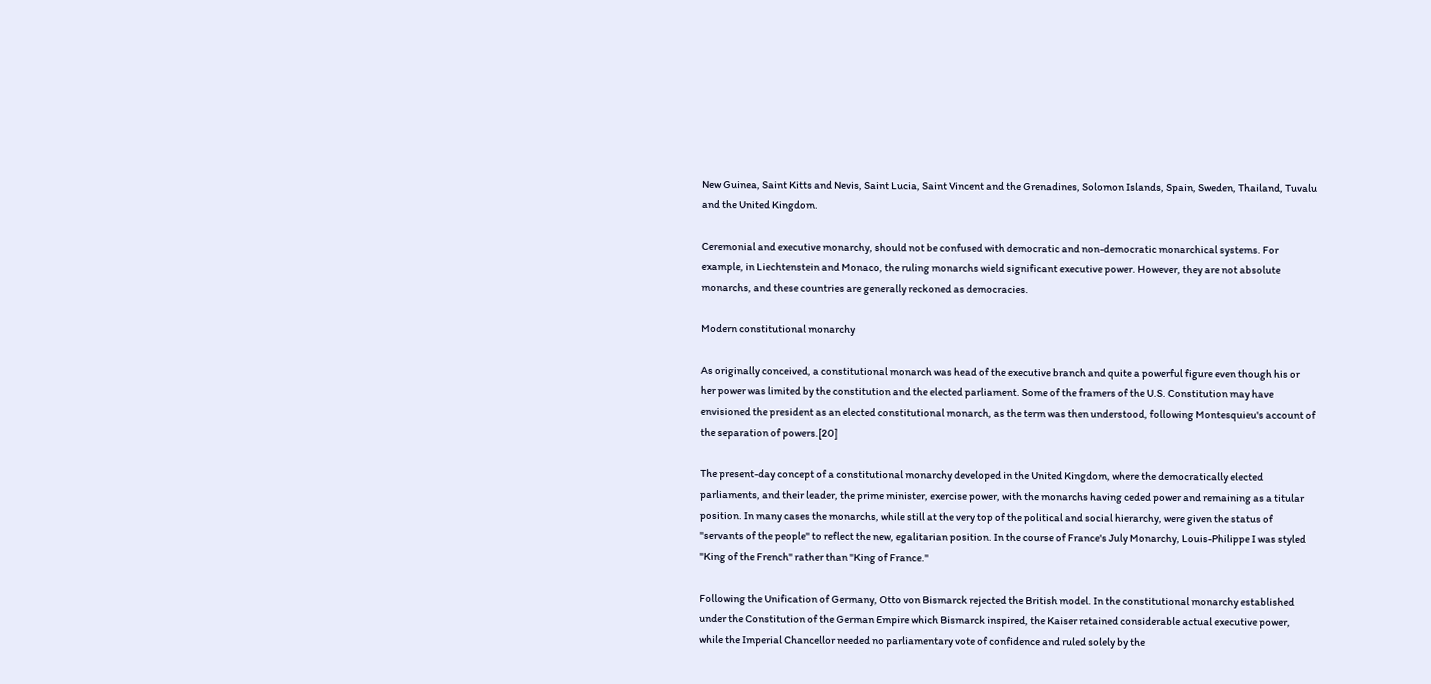New Guinea, Saint Kitts and Nevis, Saint Lucia, Saint Vincent and the Grenadines, Solomon Islands, Spain, Sweden, Thailand, Tuvalu and the United Kingdom.

Ceremonial and executive monarchy, should not be confused with democratic and non-democratic monarchical systems. For example, in Liechtenstein and Monaco, the ruling monarchs wield significant executive power. However, they are not absolute monarchs, and these countries are generally reckoned as democracies.

Modern constitutional monarchy

As originally conceived, a constitutional monarch was head of the executive branch and quite a powerful figure even though his or her power was limited by the constitution and the elected parliament. Some of the framers of the U.S. Constitution may have envisioned the president as an elected constitutional monarch, as the term was then understood, following Montesquieu's account of the separation of powers.[20]

The present-day concept of a constitutional monarchy developed in the United Kingdom, where the democratically elected parliaments, and their leader, the prime minister, exercise power, with the monarchs having ceded power and remaining as a titular position. In many cases the monarchs, while still at the very top of the political and social hierarchy, were given the status of "servants of the people" to reflect the new, egalitarian position. In the course of France's July Monarchy, Louis-Philippe I was styled "King of the French" rather than "King of France."

Following the Unification of Germany, Otto von Bismarck rejected the British model. In the constitutional monarchy established under the Constitution of the German Empire which Bismarck inspired, the Kaiser retained considerable actual executive power, while the Imperial Chancellor needed no parliamentary vote of confidence and ruled solely by the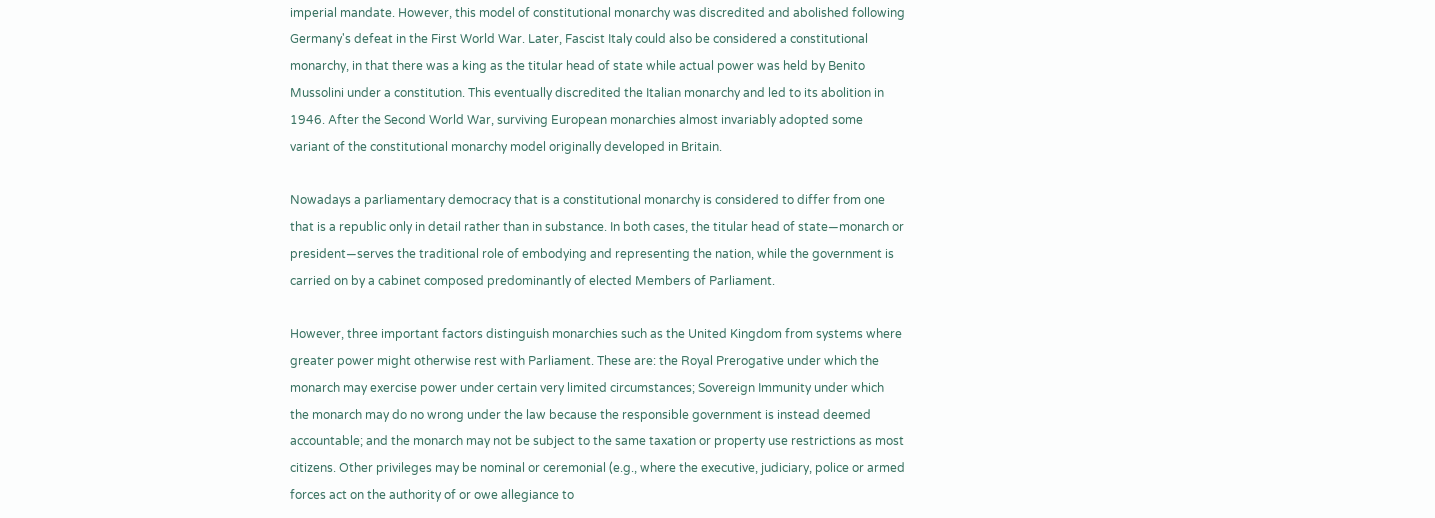imperial mandate. However, this model of constitutional monarchy was discredited and abolished following Germany's defeat in the First World War. Later, Fascist Italy could also be considered a constitutional monarchy, in that there was a king as the titular head of state while actual power was held by Benito Mussolini under a constitution. This eventually discredited the Italian monarchy and led to its abolition in 1946. After the Second World War, surviving European monarchies almost invariably adopted some variant of the constitutional monarchy model originally developed in Britain.

Nowadays a parliamentary democracy that is a constitutional monarchy is considered to differ from one that is a republic only in detail rather than in substance. In both cases, the titular head of state—monarch or president—serves the traditional role of embodying and representing the nation, while the government is carried on by a cabinet composed predominantly of elected Members of Parliament.

However, three important factors distinguish monarchies such as the United Kingdom from systems where greater power might otherwise rest with Parliament. These are: the Royal Prerogative under which the monarch may exercise power under certain very limited circumstances; Sovereign Immunity under which the monarch may do no wrong under the law because the responsible government is instead deemed accountable; and the monarch may not be subject to the same taxation or property use restrictions as most citizens. Other privileges may be nominal or ceremonial (e.g., where the executive, judiciary, police or armed forces act on the authority of or owe allegiance to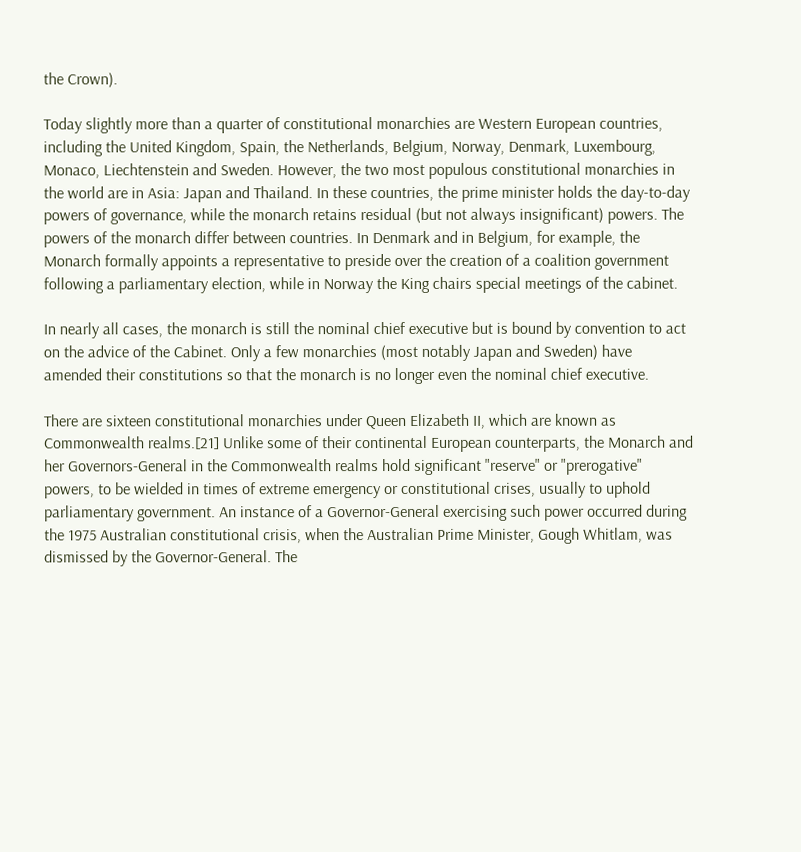the Crown).

Today slightly more than a quarter of constitutional monarchies are Western European countries, including the United Kingdom, Spain, the Netherlands, Belgium, Norway, Denmark, Luxembourg, Monaco, Liechtenstein and Sweden. However, the two most populous constitutional monarchies in the world are in Asia: Japan and Thailand. In these countries, the prime minister holds the day-to-day powers of governance, while the monarch retains residual (but not always insignificant) powers. The powers of the monarch differ between countries. In Denmark and in Belgium, for example, the Monarch formally appoints a representative to preside over the creation of a coalition government following a parliamentary election, while in Norway the King chairs special meetings of the cabinet.

In nearly all cases, the monarch is still the nominal chief executive but is bound by convention to act on the advice of the Cabinet. Only a few monarchies (most notably Japan and Sweden) have amended their constitutions so that the monarch is no longer even the nominal chief executive.

There are sixteen constitutional monarchies under Queen Elizabeth II, which are known as Commonwealth realms.[21] Unlike some of their continental European counterparts, the Monarch and her Governors-General in the Commonwealth realms hold significant "reserve" or "prerogative" powers, to be wielded in times of extreme emergency or constitutional crises, usually to uphold parliamentary government. An instance of a Governor-General exercising such power occurred during the 1975 Australian constitutional crisis, when the Australian Prime Minister, Gough Whitlam, was dismissed by the Governor-General. The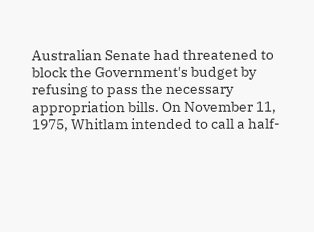Australian Senate had threatened to block the Government's budget by refusing to pass the necessary appropriation bills. On November 11, 1975, Whitlam intended to call a half-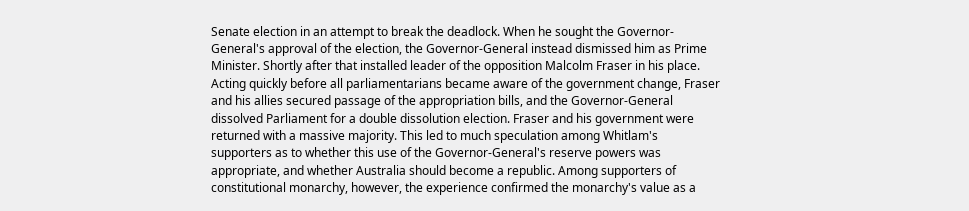Senate election in an attempt to break the deadlock. When he sought the Governor-General's approval of the election, the Governor-General instead dismissed him as Prime Minister. Shortly after that installed leader of the opposition Malcolm Fraser in his place. Acting quickly before all parliamentarians became aware of the government change, Fraser and his allies secured passage of the appropriation bills, and the Governor-General dissolved Parliament for a double dissolution election. Fraser and his government were returned with a massive majority. This led to much speculation among Whitlam's supporters as to whether this use of the Governor-General's reserve powers was appropriate, and whether Australia should become a republic. Among supporters of constitutional monarchy, however, the experience confirmed the monarchy's value as a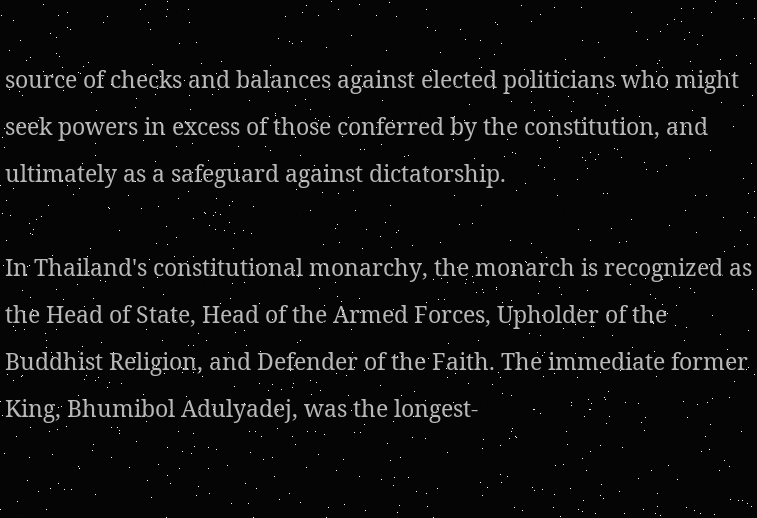source of checks and balances against elected politicians who might seek powers in excess of those conferred by the constitution, and ultimately as a safeguard against dictatorship.

In Thailand's constitutional monarchy, the monarch is recognized as the Head of State, Head of the Armed Forces, Upholder of the Buddhist Religion, and Defender of the Faith. The immediate former King, Bhumibol Adulyadej, was the longest-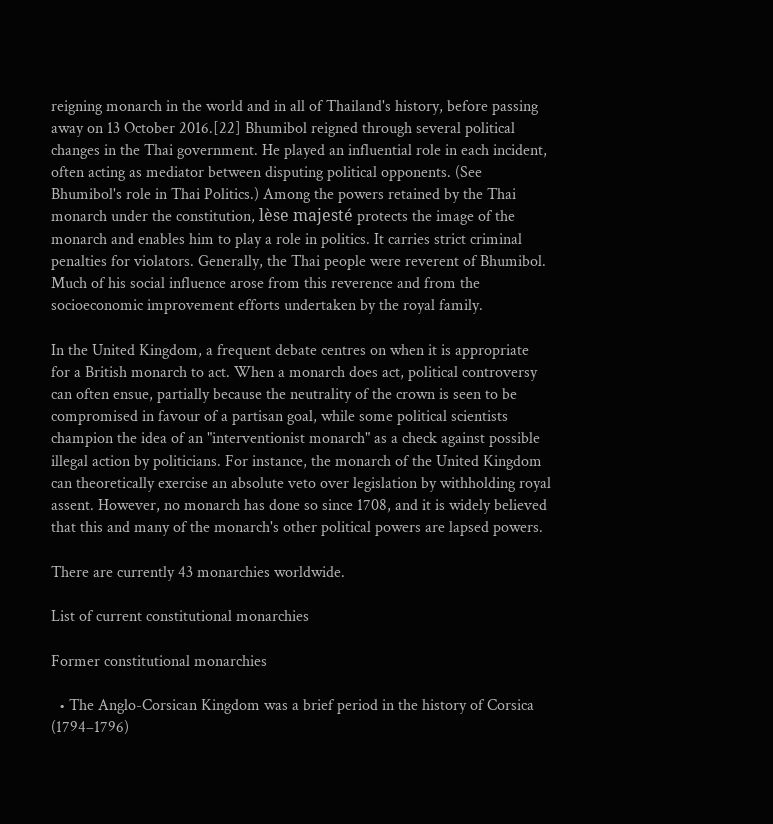reigning monarch in the world and in all of Thailand's history, before passing away on 13 October 2016.[22] Bhumibol reigned through several political changes in the Thai government. He played an influential role in each incident, often acting as mediator between disputing political opponents. (See Bhumibol's role in Thai Politics.) Among the powers retained by the Thai monarch under the constitution, lèse majesté protects the image of the monarch and enables him to play a role in politics. It carries strict criminal penalties for violators. Generally, the Thai people were reverent of Bhumibol. Much of his social influence arose from this reverence and from the socioeconomic improvement efforts undertaken by the royal family.

In the United Kingdom, a frequent debate centres on when it is appropriate for a British monarch to act. When a monarch does act, political controversy can often ensue, partially because the neutrality of the crown is seen to be compromised in favour of a partisan goal, while some political scientists champion the idea of an "interventionist monarch" as a check against possible illegal action by politicians. For instance, the monarch of the United Kingdom can theoretically exercise an absolute veto over legislation by withholding royal assent. However, no monarch has done so since 1708, and it is widely believed that this and many of the monarch's other political powers are lapsed powers.

There are currently 43 monarchies worldwide.

List of current constitutional monarchies

Former constitutional monarchies

  • The Anglo-Corsican Kingdom was a brief period in the history of Corsica (1794–1796)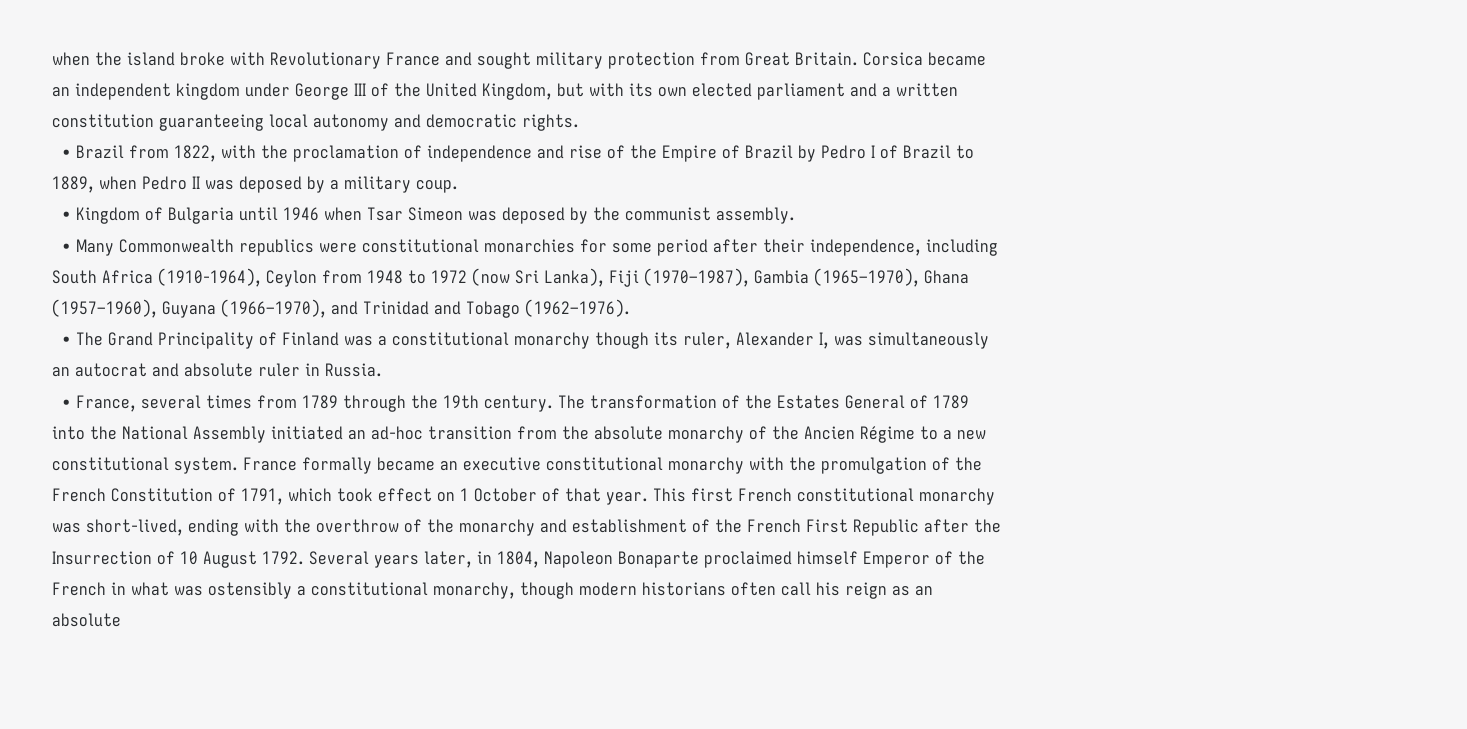when the island broke with Revolutionary France and sought military protection from Great Britain. Corsica became an independent kingdom under George III of the United Kingdom, but with its own elected parliament and a written constitution guaranteeing local autonomy and democratic rights.
  • Brazil from 1822, with the proclamation of independence and rise of the Empire of Brazil by Pedro I of Brazil to 1889, when Pedro II was deposed by a military coup.
  • Kingdom of Bulgaria until 1946 when Tsar Simeon was deposed by the communist assembly.
  • Many Commonwealth republics were constitutional monarchies for some period after their independence, including South Africa (1910-1964), Ceylon from 1948 to 1972 (now Sri Lanka), Fiji (1970–1987), Gambia (1965–1970), Ghana (1957–1960), Guyana (1966–1970), and Trinidad and Tobago (1962–1976).
  • The Grand Principality of Finland was a constitutional monarchy though its ruler, Alexander I, was simultaneously an autocrat and absolute ruler in Russia.
  • France, several times from 1789 through the 19th century. The transformation of the Estates General of 1789 into the National Assembly initiated an ad-hoc transition from the absolute monarchy of the Ancien Régime to a new constitutional system. France formally became an executive constitutional monarchy with the promulgation of the French Constitution of 1791, which took effect on 1 October of that year. This first French constitutional monarchy was short-lived, ending with the overthrow of the monarchy and establishment of the French First Republic after the Insurrection of 10 August 1792. Several years later, in 1804, Napoleon Bonaparte proclaimed himself Emperor of the French in what was ostensibly a constitutional monarchy, though modern historians often call his reign as an absolute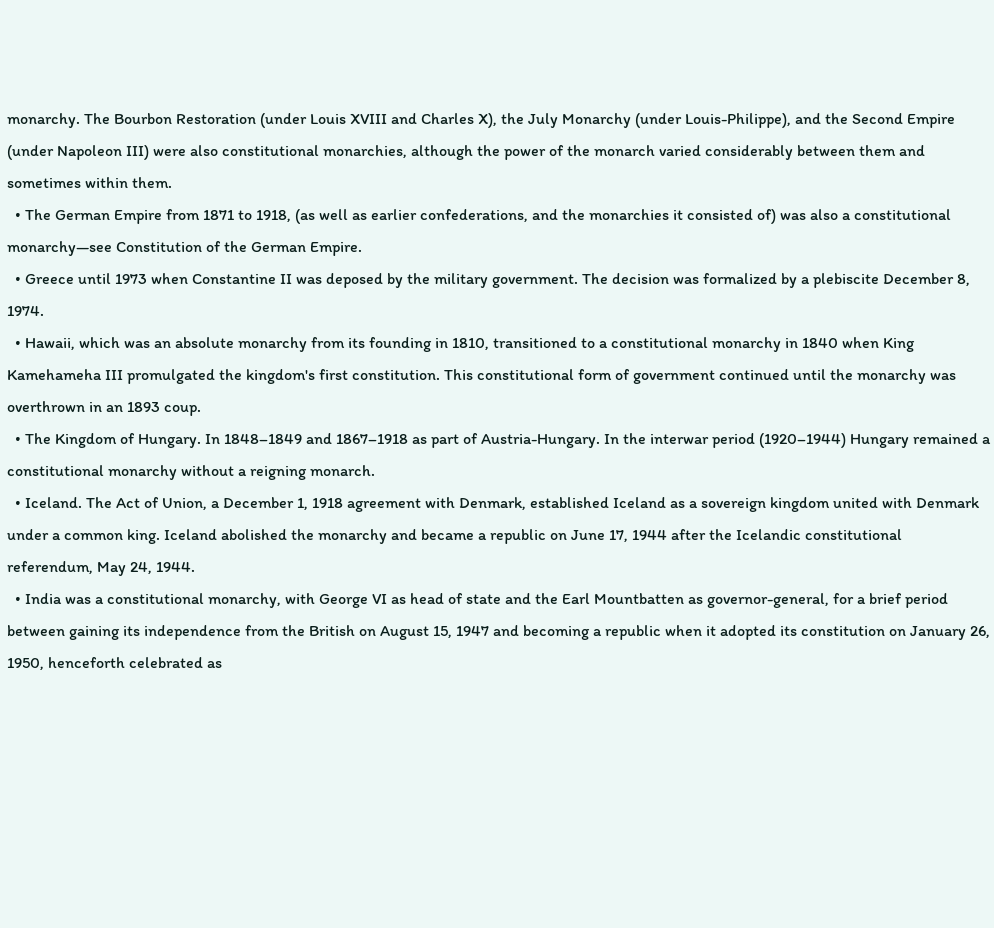monarchy. The Bourbon Restoration (under Louis XVIII and Charles X), the July Monarchy (under Louis-Philippe), and the Second Empire (under Napoleon III) were also constitutional monarchies, although the power of the monarch varied considerably between them and sometimes within them.
  • The German Empire from 1871 to 1918, (as well as earlier confederations, and the monarchies it consisted of) was also a constitutional monarchy—see Constitution of the German Empire.
  • Greece until 1973 when Constantine II was deposed by the military government. The decision was formalized by a plebiscite December 8, 1974.
  • Hawaii, which was an absolute monarchy from its founding in 1810, transitioned to a constitutional monarchy in 1840 when King Kamehameha III promulgated the kingdom's first constitution. This constitutional form of government continued until the monarchy was overthrown in an 1893 coup.
  • The Kingdom of Hungary. In 1848–1849 and 1867–1918 as part of Austria-Hungary. In the interwar period (1920–1944) Hungary remained a constitutional monarchy without a reigning monarch.
  • Iceland. The Act of Union, a December 1, 1918 agreement with Denmark, established Iceland as a sovereign kingdom united with Denmark under a common king. Iceland abolished the monarchy and became a republic on June 17, 1944 after the Icelandic constitutional referendum, May 24, 1944.
  • India was a constitutional monarchy, with George VI as head of state and the Earl Mountbatten as governor-general, for a brief period between gaining its independence from the British on August 15, 1947 and becoming a republic when it adopted its constitution on January 26, 1950, henceforth celebrated as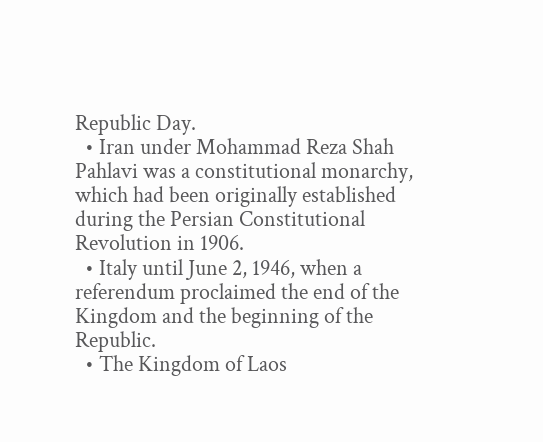Republic Day.
  • Iran under Mohammad Reza Shah Pahlavi was a constitutional monarchy, which had been originally established during the Persian Constitutional Revolution in 1906.
  • Italy until June 2, 1946, when a referendum proclaimed the end of the Kingdom and the beginning of the Republic.
  • The Kingdom of Laos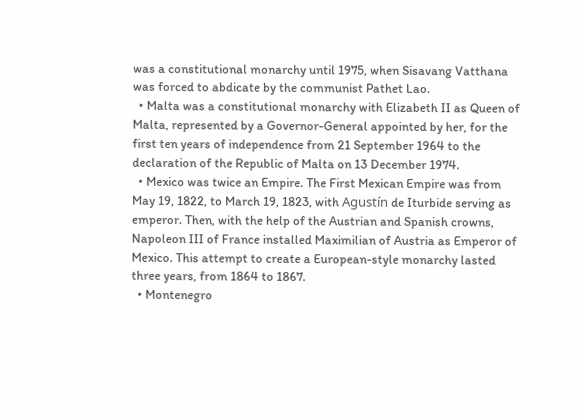was a constitutional monarchy until 1975, when Sisavang Vatthana was forced to abdicate by the communist Pathet Lao.
  • Malta was a constitutional monarchy with Elizabeth II as Queen of Malta, represented by a Governor-General appointed by her, for the first ten years of independence from 21 September 1964 to the declaration of the Republic of Malta on 13 December 1974.
  • Mexico was twice an Empire. The First Mexican Empire was from May 19, 1822, to March 19, 1823, with Agustín de Iturbide serving as emperor. Then, with the help of the Austrian and Spanish crowns, Napoleon III of France installed Maximilian of Austria as Emperor of Mexico. This attempt to create a European-style monarchy lasted three years, from 1864 to 1867.
  • Montenegro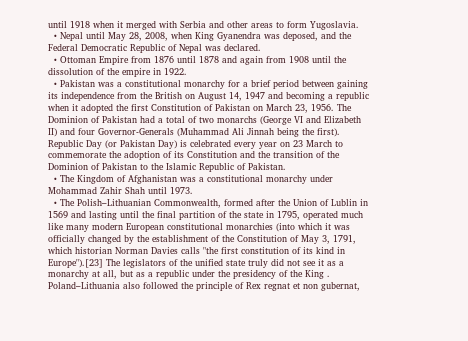until 1918 when it merged with Serbia and other areas to form Yugoslavia.
  • Nepal until May 28, 2008, when King Gyanendra was deposed, and the Federal Democratic Republic of Nepal was declared.
  • Ottoman Empire from 1876 until 1878 and again from 1908 until the dissolution of the empire in 1922.
  • Pakistan was a constitutional monarchy for a brief period between gaining its independence from the British on August 14, 1947 and becoming a republic when it adopted the first Constitution of Pakistan on March 23, 1956. The Dominion of Pakistan had a total of two monarchs (George VI and Elizabeth II) and four Governor-Generals (Muhammad Ali Jinnah being the first). Republic Day (or Pakistan Day) is celebrated every year on 23 March to commemorate the adoption of its Constitution and the transition of the Dominion of Pakistan to the Islamic Republic of Pakistan.
  • The Kingdom of Afghanistan was a constitutional monarchy under Mohammad Zahir Shah until 1973.
  • The Polish–Lithuanian Commonwealth, formed after the Union of Lublin in 1569 and lasting until the final partition of the state in 1795, operated much like many modern European constitutional monarchies (into which it was officially changed by the establishment of the Constitution of May 3, 1791, which historian Norman Davies calls "the first constitution of its kind in Europe").[23] The legislators of the unified state truly did not see it as a monarchy at all, but as a republic under the presidency of the King . Poland–Lithuania also followed the principle of Rex regnat et non gubernat,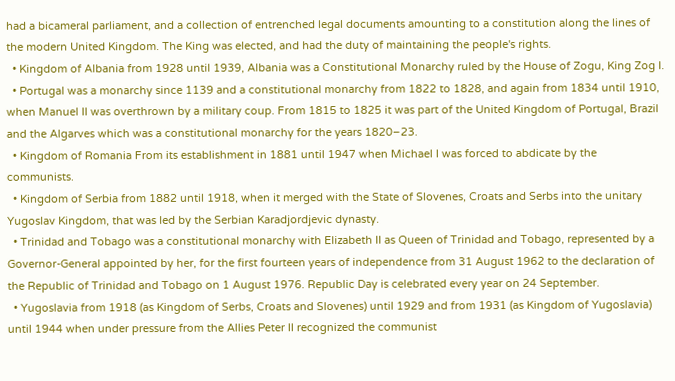had a bicameral parliament, and a collection of entrenched legal documents amounting to a constitution along the lines of the modern United Kingdom. The King was elected, and had the duty of maintaining the people's rights.
  • Kingdom of Albania from 1928 until 1939, Albania was a Constitutional Monarchy ruled by the House of Zogu, King Zog I.
  • Portugal was a monarchy since 1139 and a constitutional monarchy from 1822 to 1828, and again from 1834 until 1910, when Manuel II was overthrown by a military coup. From 1815 to 1825 it was part of the United Kingdom of Portugal, Brazil and the Algarves which was a constitutional monarchy for the years 1820–23.
  • Kingdom of Romania From its establishment in 1881 until 1947 when Michael I was forced to abdicate by the communists.
  • Kingdom of Serbia from 1882 until 1918, when it merged with the State of Slovenes, Croats and Serbs into the unitary Yugoslav Kingdom, that was led by the Serbian Karadjordjevic dynasty.
  • Trinidad and Tobago was a constitutional monarchy with Elizabeth II as Queen of Trinidad and Tobago, represented by a Governor-General appointed by her, for the first fourteen years of independence from 31 August 1962 to the declaration of the Republic of Trinidad and Tobago on 1 August 1976. Republic Day is celebrated every year on 24 September.
  • Yugoslavia from 1918 (as Kingdom of Serbs, Croats and Slovenes) until 1929 and from 1931 (as Kingdom of Yugoslavia) until 1944 when under pressure from the Allies Peter II recognized the communist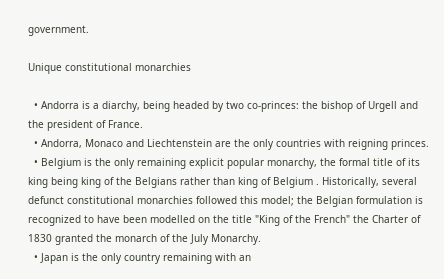government.

Unique constitutional monarchies

  • Andorra is a diarchy, being headed by two co-princes: the bishop of Urgell and the president of France.
  • Andorra, Monaco and Liechtenstein are the only countries with reigning princes.
  • Belgium is the only remaining explicit popular monarchy, the formal title of its king being king of the Belgians rather than king of Belgium . Historically, several defunct constitutional monarchies followed this model; the Belgian formulation is recognized to have been modelled on the title "King of the French" the Charter of 1830 granted the monarch of the July Monarchy.
  • Japan is the only country remaining with an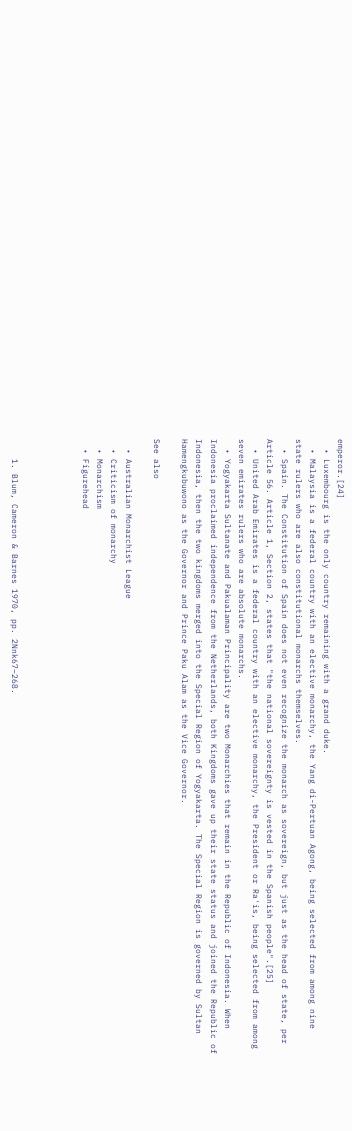emperor.[24]
  • Luxembourg is the only country remaining with a grand duke.
  • Malaysia is a federal country with an elective monarchy, the Yang di-Pertuan Agong, being selected from among nine state rulers who are also constitutional monarchs themselves.
  • Spain. The Constitution of Spain does not even recognize the monarch as sovereign, but just as the head of state, per Article 56. Article 1, Section 2, states that "the national sovereignty is vested in the Spanish people".[25]
  • United Arab Emirates is a federal country with an elective monarchy, the President or Ra'is, being selected from among seven emirates rulers who are absolute monarchs.
  • Yogyakarta Sultanate and Pakualaman Principality are two Monarchies that remain in the Republic of Indonesia. When Indonesia proclaimed independence from the Netherlands, both Kingdoms gave up their state status and joined the Republic of Indonesia, then the two kingdoms merged into the Special Region of Yogyakarta. The Special Region is governed by Sultan Hamengkubuwono as the Governor and Prince Paku Alam as the Vice Governor.

See also

  • Australian Monarchist League
  • Criticism of monarchy
  • Monarchism
  • Figurehead




    1. Blum, Cameron & Barnes 1970, pp. 2Nnk67–268.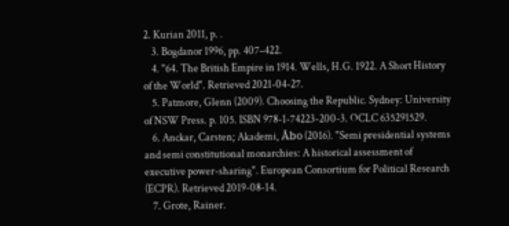2. Kurian 2011, p. .
    3. Bogdanor 1996, pp. 407–422.
    4. "64. The British Empire in 1914. Wells, H.G. 1922. A Short History of the World". Retrieved 2021-04-27.
    5. Patmore, Glenn (2009). Choosing the Republic. Sydney: University of NSW Press. p. 105. ISBN 978-1-74223-200-3. OCLC 635291529.
    6. Anckar, Carsten; Akademi, Åbo (2016). "Semi presidential systems and semi constitutional monarchies: A historical assessment of executive power-sharing". European Consortium for Political Research (ECPR). Retrieved 2019-08-14.
    7. Grote, Rainer.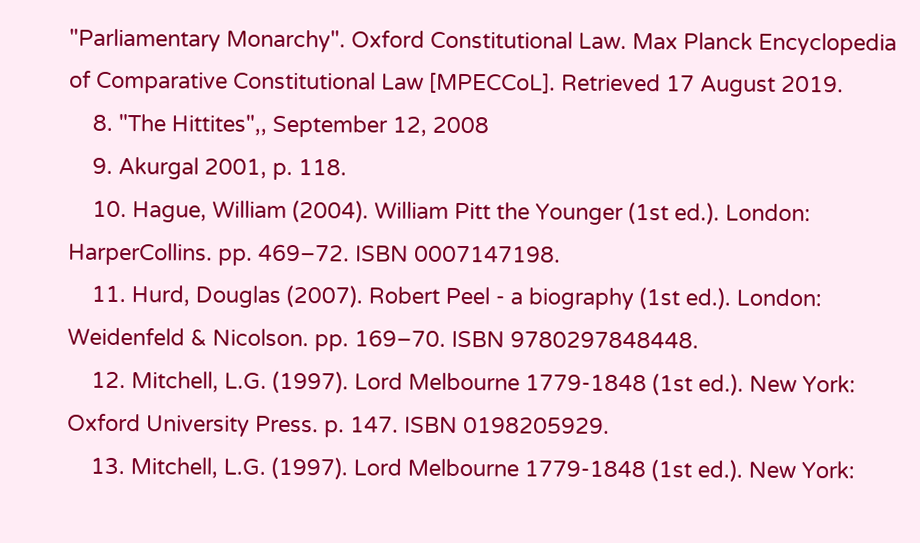"Parliamentary Monarchy". Oxford Constitutional Law. Max Planck Encyclopedia of Comparative Constitutional Law [MPECCoL]. Retrieved 17 August 2019.
    8. "The Hittites",, September 12, 2008
    9. Akurgal 2001, p. 118.
    10. Hague, William (2004). William Pitt the Younger (1st ed.). London: HarperCollins. pp. 469–72. ISBN 0007147198.
    11. Hurd, Douglas (2007). Robert Peel - a biography (1st ed.). London: Weidenfeld & Nicolson. pp. 169–70. ISBN 9780297848448.
    12. Mitchell, L.G. (1997). Lord Melbourne 1779-1848 (1st ed.). New York: Oxford University Press. p. 147. ISBN 0198205929.
    13. Mitchell, L.G. (1997). Lord Melbourne 1779-1848 (1st ed.). New York: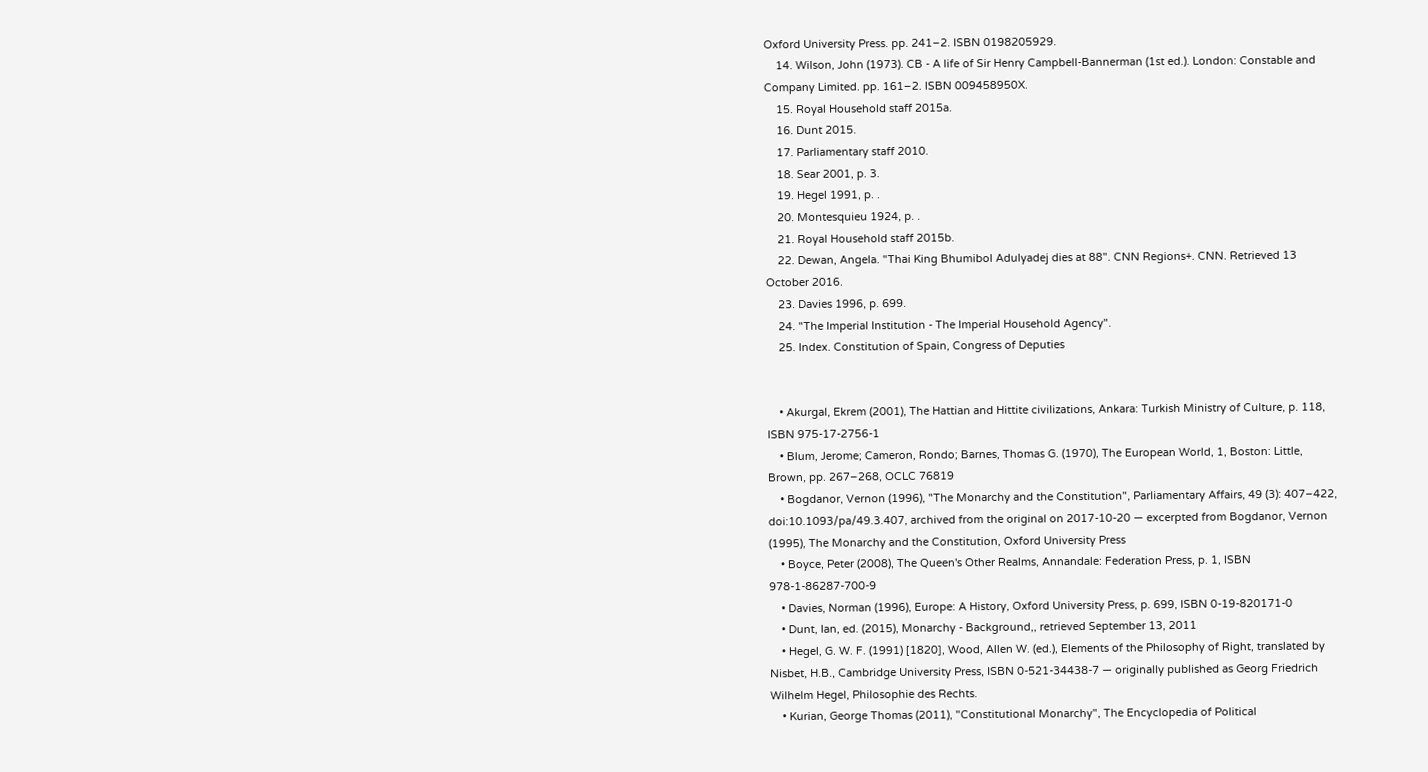Oxford University Press. pp. 241–2. ISBN 0198205929.
    14. Wilson, John (1973). CB - A life of Sir Henry Campbell-Bannerman (1st ed.). London: Constable and Company Limited. pp. 161–2. ISBN 009458950X.
    15. Royal Household staff 2015a.
    16. Dunt 2015.
    17. Parliamentary staff 2010.
    18. Sear 2001, p. 3.
    19. Hegel 1991, p. .
    20. Montesquieu 1924, p. .
    21. Royal Household staff 2015b.
    22. Dewan, Angela. "Thai King Bhumibol Adulyadej dies at 88". CNN Regions+. CNN. Retrieved 13 October 2016.
    23. Davies 1996, p. 699.
    24. "The Imperial Institution - The Imperial Household Agency".
    25. Index. Constitution of Spain, Congress of Deputies


    • Akurgal, Ekrem (2001), The Hattian and Hittite civilizations, Ankara: Turkish Ministry of Culture, p. 118, ISBN 975-17-2756-1
    • Blum, Jerome; Cameron, Rondo; Barnes, Thomas G. (1970), The European World, 1, Boston: Little, Brown, pp. 267–268, OCLC 76819
    • Bogdanor, Vernon (1996), "The Monarchy and the Constitution", Parliamentary Affairs, 49 (3): 407–422, doi:10.1093/pa/49.3.407, archived from the original on 2017-10-20 — excerpted from Bogdanor, Vernon (1995), The Monarchy and the Constitution, Oxford University Press
    • Boyce, Peter (2008), The Queen's Other Realms, Annandale: Federation Press, p. 1, ISBN 978-1-86287-700-9
    • Davies, Norman (1996), Europe: A History, Oxford University Press, p. 699, ISBN 0-19-820171-0
    • Dunt, Ian, ed. (2015), Monarchy - Background,, retrieved September 13, 2011
    • Hegel, G. W. F. (1991) [1820], Wood, Allen W. (ed.), Elements of the Philosophy of Right, translated by Nisbet, H.B., Cambridge University Press, ISBN 0-521-34438-7 — originally published as Georg Friedrich Wilhelm Hegel, Philosophie des Rechts.
    • Kurian, George Thomas (2011), "Constitutional Monarchy", The Encyclopedia of Political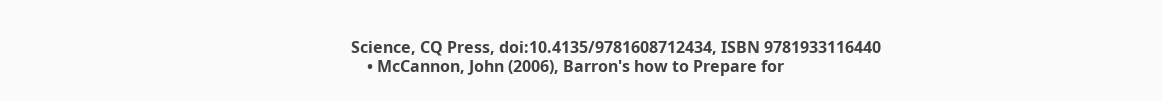Science, CQ Press, doi:10.4135/9781608712434, ISBN 9781933116440
    • McCannon, John (2006), Barron's how to Prepare for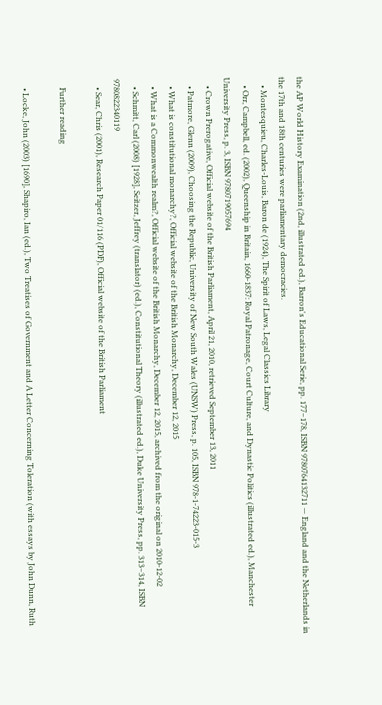the AP World History Examination (2nd, illustrated ed.), Barron's Educational Serie, pp. 177–178, ISBN 9780764132711 — England and the Netherlands in the 17th and 18th centuries were parliamentary democracies.
    • Montesquieu, Charles-Louis, Baron de (1924), The Spirit of Laws, Legal Classics Library
    • Orr, Campbell, ed. (2002), Queenship in Britain, 1660-1837: Royal Patronage, Court Culture, and Dynastic Politics (illustrated ed.), Manchester University Press, p. 3, ISBN 9780719057694
    • Crown Prerogative, Official website of the British Parliament, April 21, 2010, retrieved September 13, 2011
    • Patmore, Glenn (2009), Choosing the Republic, University of New South Wales (UNSW) Press, p. 105, ISBN 978-1-74223-015-3
    • What is constitutional monarchy?, Official website of the British Monarchy, December 12, 2015
    • What is a Commonwealth realm?, Official website of the British Monarchy, December 12, 2015, archived from the original on 2010-12-02
    • Schmitt, Carl (2008) [1928], Seitzer, Jeffrey (translator) (ed.), Constitutional Theory (illustrated ed.), Duke University Press, pp. 313–314, ISBN 9780822340119
    • Sear, Chris (2001), Research Paper 01/116 (PDF), Official website of the British Parliament

    Further reading

    • Locke, John (2003) [1690], Shapiro, Ian (ed.), Two Treatises of Government and A Letter Concerning Toleration (with essays by John Dunn, Ruth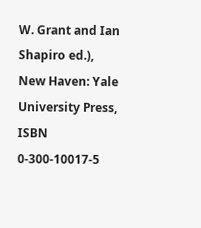W. Grant and Ian Shapiro ed.), New Haven: Yale University Press, ISBN 0-300-10017-5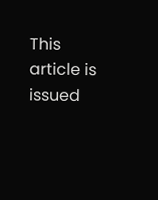This article is issued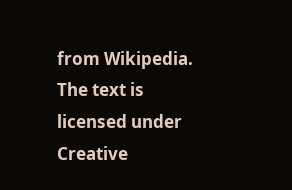from Wikipedia. The text is licensed under Creative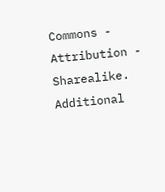Commons - Attribution - Sharealike. Additional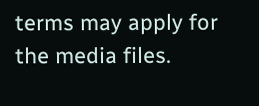terms may apply for the media files.